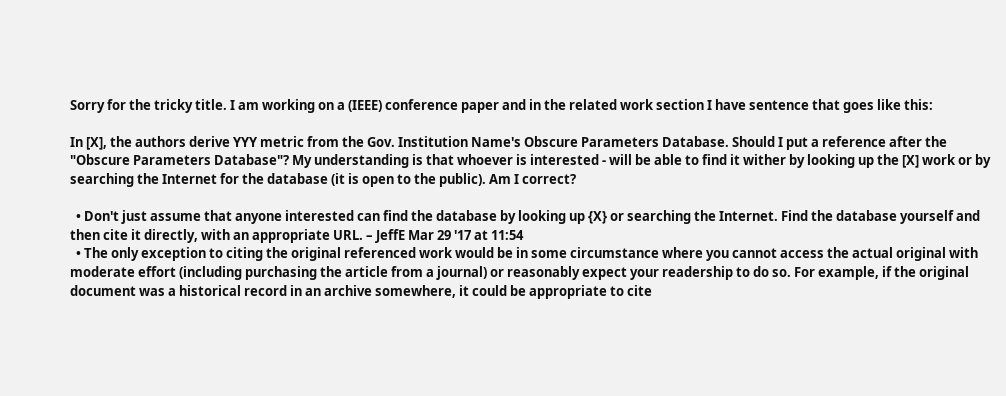Sorry for the tricky title. I am working on a (IEEE) conference paper and in the related work section I have sentence that goes like this:

In [X], the authors derive YYY metric from the Gov. Institution Name's Obscure Parameters Database. Should I put a reference after the "Obscure Parameters Database"? My understanding is that whoever is interested - will be able to find it wither by looking up the [X] work or by searching the Internet for the database (it is open to the public). Am I correct?

  • Don't just assume that anyone interested can find the database by looking up {X} or searching the Internet. Find the database yourself and then cite it directly, with an appropriate URL. – JeffE Mar 29 '17 at 11:54
  • The only exception to citing the original referenced work would be in some circumstance where you cannot access the actual original with moderate effort (including purchasing the article from a journal) or reasonably expect your readership to do so. For example, if the original document was a historical record in an archive somewhere, it could be appropriate to cite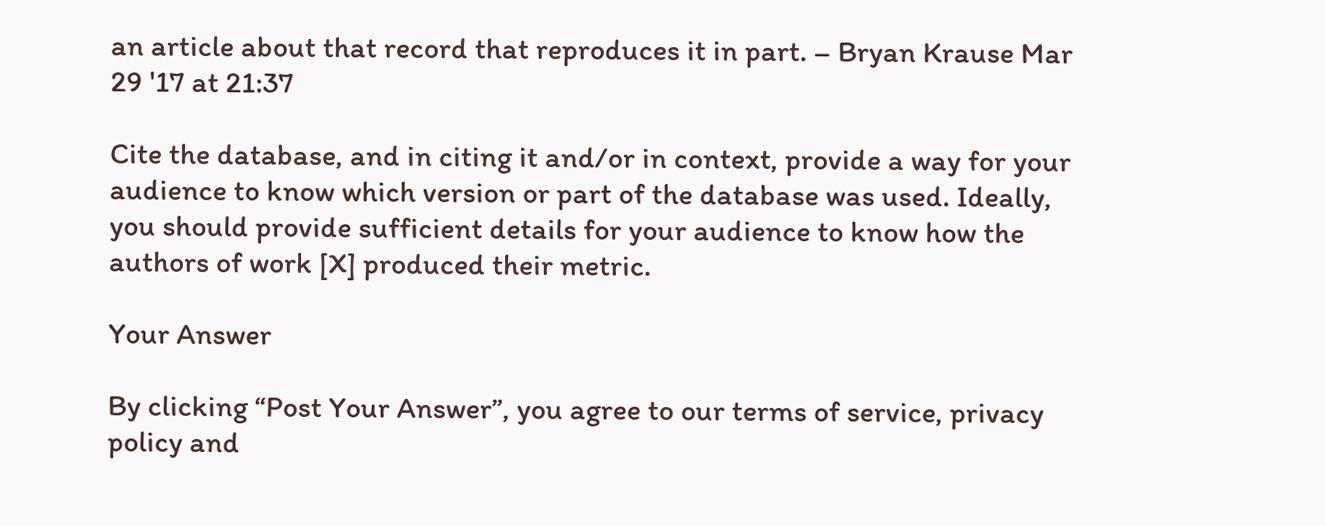an article about that record that reproduces it in part. – Bryan Krause Mar 29 '17 at 21:37

Cite the database, and in citing it and/or in context, provide a way for your audience to know which version or part of the database was used. Ideally, you should provide sufficient details for your audience to know how the authors of work [X] produced their metric.

Your Answer

By clicking “Post Your Answer”, you agree to our terms of service, privacy policy and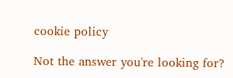cookie policy

Not the answer you're looking for?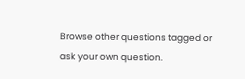Browse other questions tagged or ask your own question.